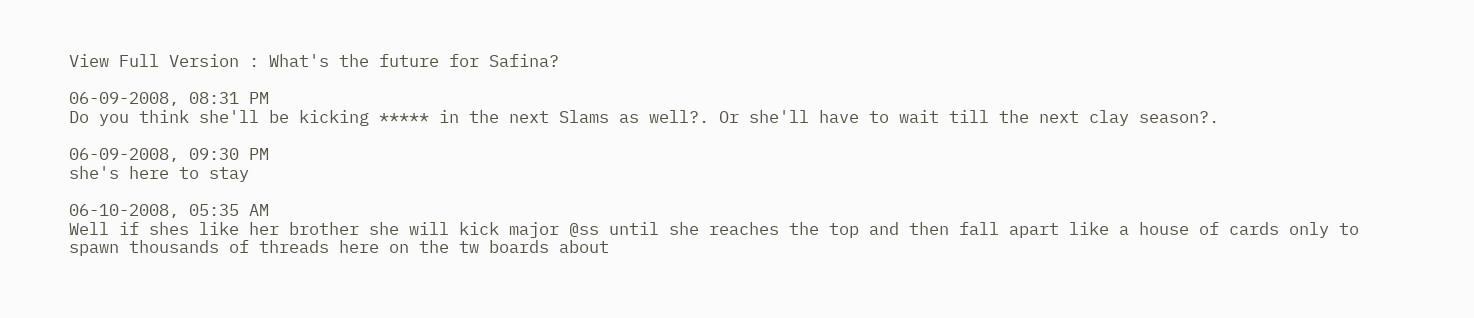View Full Version : What's the future for Safina?

06-09-2008, 08:31 PM
Do you think she'll be kicking ***** in the next Slams as well?. Or she'll have to wait till the next clay season?.

06-09-2008, 09:30 PM
she's here to stay

06-10-2008, 05:35 AM
Well if shes like her brother she will kick major @ss until she reaches the top and then fall apart like a house of cards only to spawn thousands of threads here on the tw boards about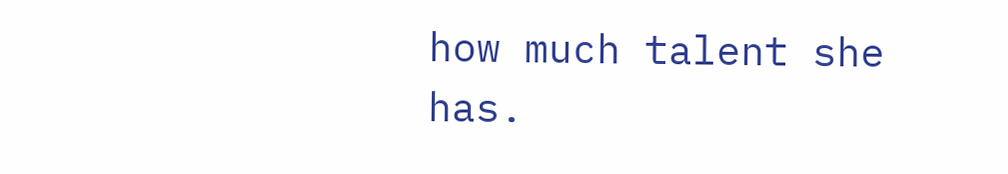how much talent she has.